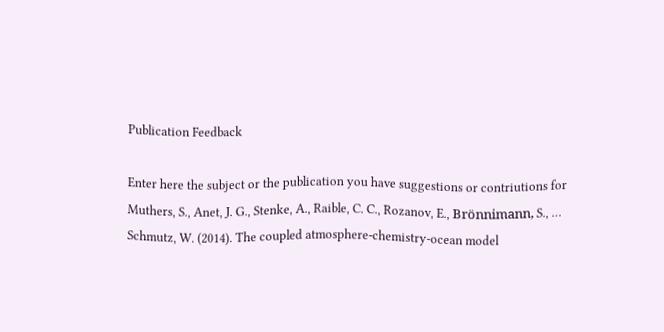Publication Feedback

Enter here the subject or the publication you have suggestions or contriutions for
Muthers, S., Anet, J. G., Stenke, A., Raible, C. C., Rozanov, E., Brönnimann, S., … Schmutz, W. (2014). The coupled atmosphere-chemistry-ocean model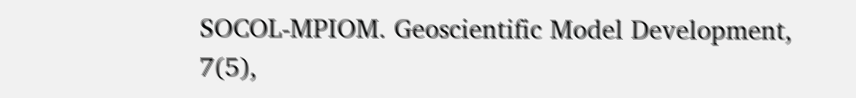SOCOL-MPIOM. Geoscientific Model Development, 7(5),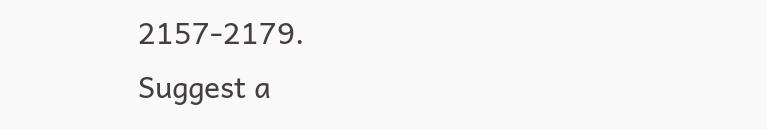2157-2179.
Suggest a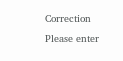Correction
Please enter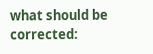what should be corrected: